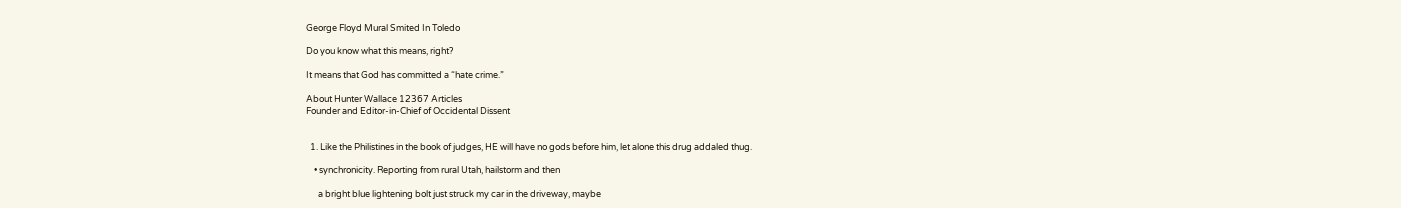George Floyd Mural Smited In Toledo

Do you know what this means, right?

It means that God has committed a “hate crime.”

About Hunter Wallace 12367 Articles
Founder and Editor-in-Chief of Occidental Dissent


  1. Like the Philistines in the book of judges, HE will have no gods before him, let alone this drug addaled thug.

    • synchronicity. Reporting from rural Utah, hailstorm and then

      a bright blue lightening bolt just struck my car in the driveway, maybe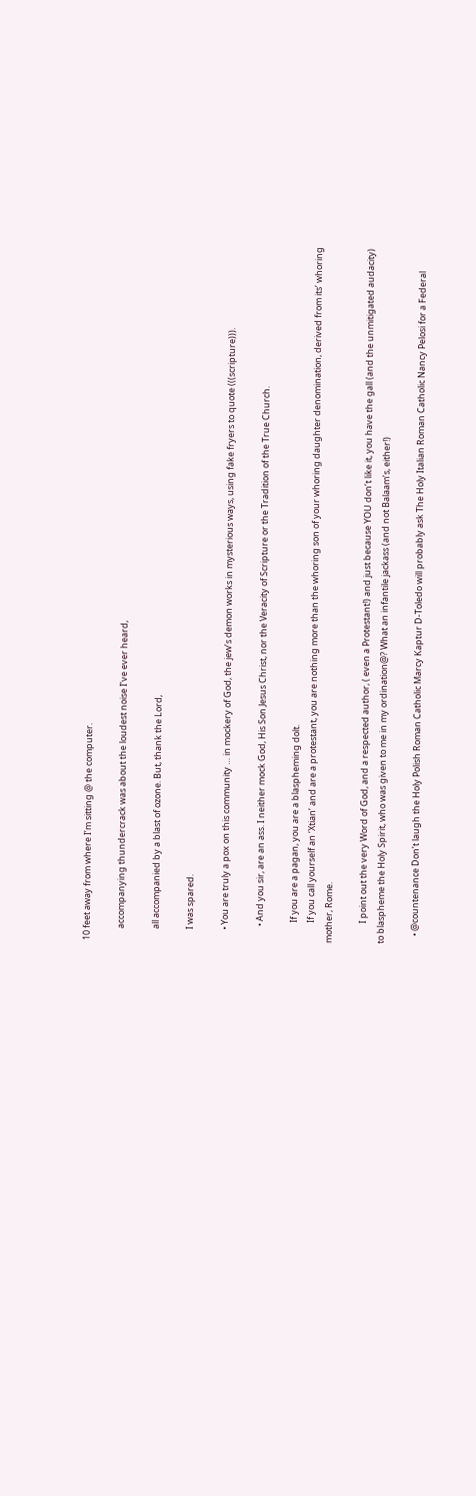10 feet away from where I’m sitting @ the computer.

      accompanying thundercrack was about the loudest noise I’ve ever heard,

      all accompanied by a blast of ozone. But, thank the Lord,

      I was spared.

      • You are truly a pox on this community … in mockery of God, the jew’s demon works in mysterious ways, using fake fryers to quote (((scripture))).

        • And you sir, are an ass. I neither mock God, His Son Jesus Christ, nor the Veracity of Scripture or the Tradition of the True Church.

          If you are a pagan, you are a blaspheming dolt.
          If you call yourself an ‘Xtian’ and are a protestant, you are nothing more than the whoring son of your whoring daughter denomination, derived from its’ whoring mother, Rome.

          I point out the very Word of God, and a respected author, ( even a Protestant!) and just because YOU don’t like it, you have the gall (and the unmitigated audacity) to blaspheme the Holy Spirit, who was given to me in my ordination@? What an infantile jackass (and not Balaam’s, either!)

    • @countenance Don’t laugh the Holy Polish Roman Catholic Marcy Kaptur D-Toledo will probably ask The Holy Italian Roman Catholic Nancy Pelosi for a Federal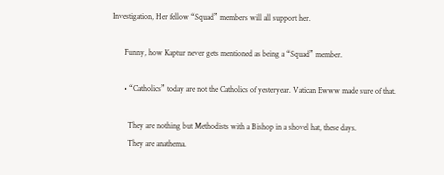Investigation, Her fellow “Squad” members will all support her.

      Funny, how Kaptur never gets mentioned as being a “Squad” member.

      • “Catholics” today are not the Catholics of yesteryear. Vatican Ewww made sure of that.

        They are nothing but Methodists with a Bishop in a shovel hat, these days.
        They are anathema.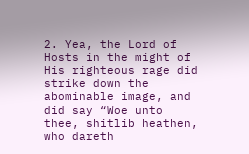2. Yea, the Lord of Hosts in the might of His righteous rage did strike down the abominable image, and did say “Woe unto thee, shitlib heathen, who dareth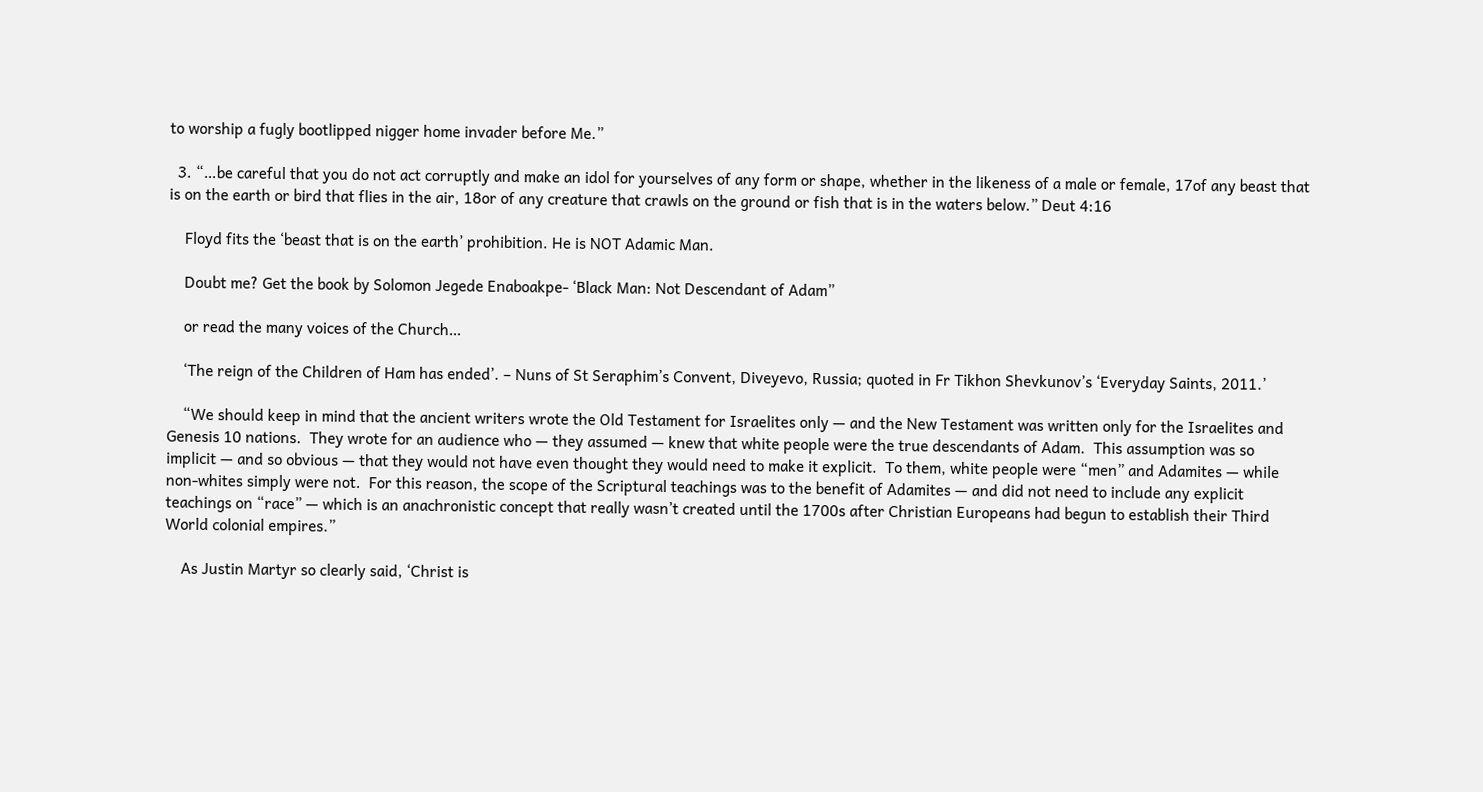to worship a fugly bootlipped nigger home invader before Me.”

  3. “…be careful that you do not act corruptly and make an idol for yourselves of any form or shape, whether in the likeness of a male or female, 17of any beast that is on the earth or bird that flies in the air, 18or of any creature that crawls on the ground or fish that is in the waters below.” Deut 4:16

    Floyd fits the ‘beast that is on the earth’ prohibition. He is NOT Adamic Man.

    Doubt me? Get the book by Solomon Jegede Enaboakpe- ‘Black Man: Not Descendant of Adam”

    or read the many voices of the Church…

    ‘The reign of the Children of Ham has ended’. – Nuns of St Seraphim’s Convent, Diveyevo, Russia; quoted in Fr Tikhon Shevkunov’s ‘Everyday Saints, 2011.’

    “We should keep in mind that the ancient writers wrote the Old Testament for Israelites only — and the New Testament was written only for the Israelites and Genesis 10 nations.  They wrote for an audience who — they assumed — knew that white people were the true descendants of Adam.  This assumption was so implicit — and so obvious — that they would not have even thought they would need to make it explicit.  To them, white people were “men” and Adamites — while non-whites simply were not.  For this reason, the scope of the Scriptural teachings was to the benefit of Adamites — and did not need to include any explicit teachings on “race” — which is an anachronistic concept that really wasn’t created until the 1700s after Christian Europeans had begun to establish their Third World colonial empires.”

    As Justin Martyr so clearly said, ‘Christ is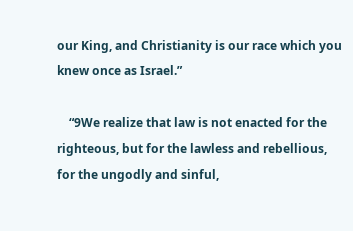our King, and Christianity is our race which you knew once as Israel.”

    “9We realize that law is not enacted for the righteous, but for the lawless and rebellious, for the ungodly and sinful,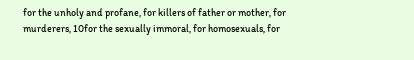for the unholy and profane, for killers of father or mother, for murderers, 10for the sexually immoral, for homosexuals, for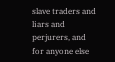slave traders and liars and perjurers, and for anyone else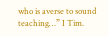who is averse to sound teaching…” I Tim.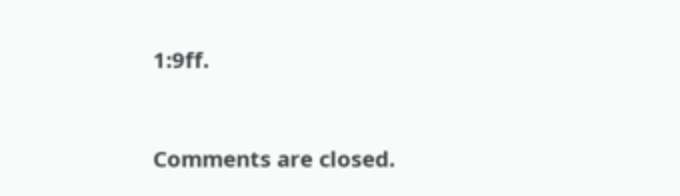1:9ff.


Comments are closed.